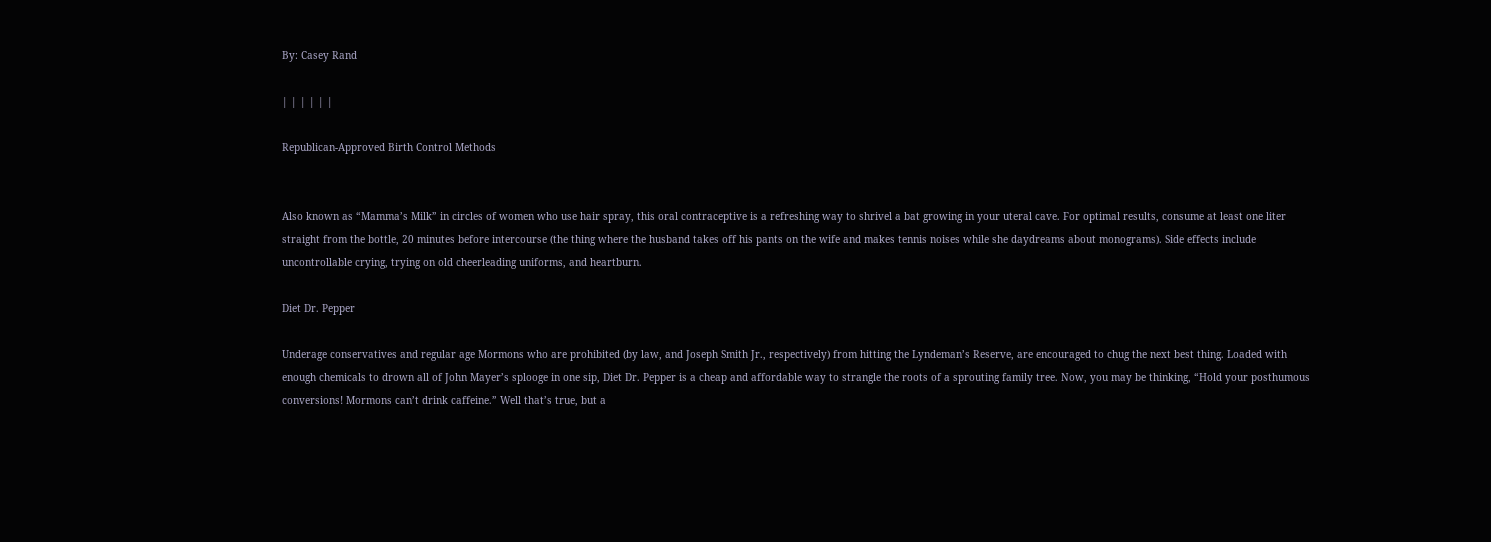By: Casey Rand

| | | | | |

Republican-Approved Birth Control Methods


Also known as “Mamma’s Milk” in circles of women who use hair spray, this oral contraceptive is a refreshing way to shrivel a bat growing in your uteral cave. For optimal results, consume at least one liter straight from the bottle, 20 minutes before intercourse (the thing where the husband takes off his pants on the wife and makes tennis noises while she daydreams about monograms). Side effects include uncontrollable crying, trying on old cheerleading uniforms, and heartburn.

Diet Dr. Pepper

Underage conservatives and regular age Mormons who are prohibited (by law, and Joseph Smith Jr., respectively) from hitting the Lyndeman’s Reserve, are encouraged to chug the next best thing. Loaded with enough chemicals to drown all of John Mayer’s splooge in one sip, Diet Dr. Pepper is a cheap and affordable way to strangle the roots of a sprouting family tree. Now, you may be thinking, “Hold your posthumous conversions! Mormons can’t drink caffeine.” Well that’s true, but a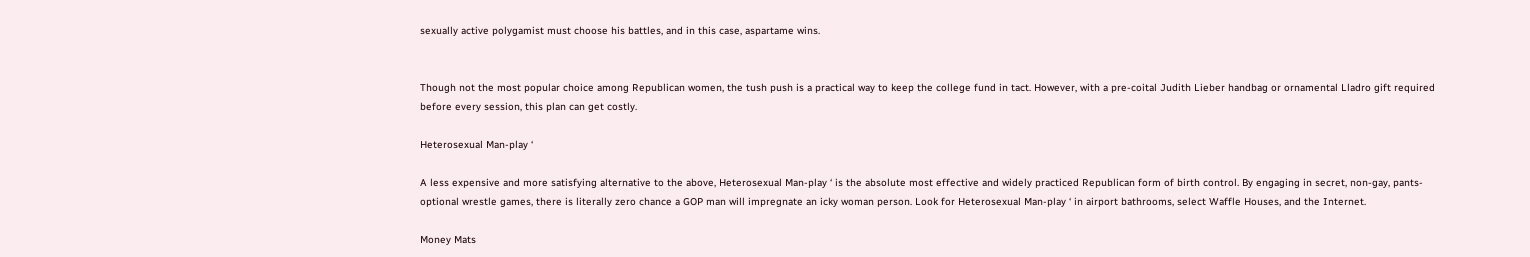sexually active polygamist must choose his battles, and in this case, aspartame wins.


Though not the most popular choice among Republican women, the tush push is a practical way to keep the college fund in tact. However, with a pre-coital Judith Lieber handbag or ornamental Lladro gift required before every session, this plan can get costly.

Heterosexual Man-play ‘

A less expensive and more satisfying alternative to the above, Heterosexual Man-play ‘ is the absolute most effective and widely practiced Republican form of birth control. By engaging in secret, non-gay, pants-optional wrestle games, there is literally zero chance a GOP man will impregnate an icky woman person. Look for Heterosexual Man-play ‘ in airport bathrooms, select Waffle Houses, and the Internet.

Money Mats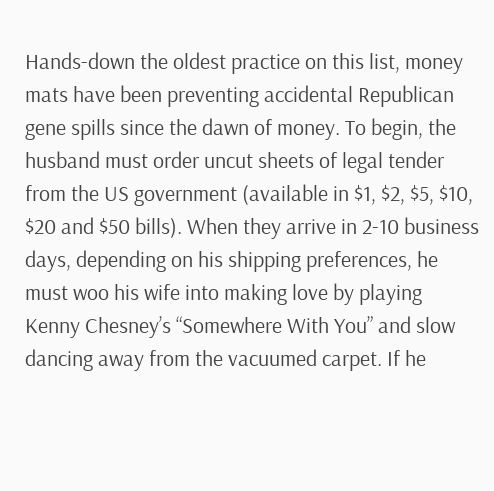Hands-down the oldest practice on this list, money mats have been preventing accidental Republican gene spills since the dawn of money. To begin, the husband must order uncut sheets of legal tender from the US government (available in $1, $2, $5, $10, $20 and $50 bills). When they arrive in 2-10 business days, depending on his shipping preferences, he must woo his wife into making love by playing Kenny Chesney’s “Somewhere With You” and slow dancing away from the vacuumed carpet. If he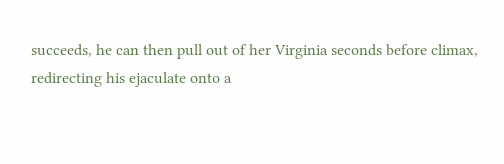succeeds, he can then pull out of her Virginia seconds before climax, redirecting his ejaculate onto a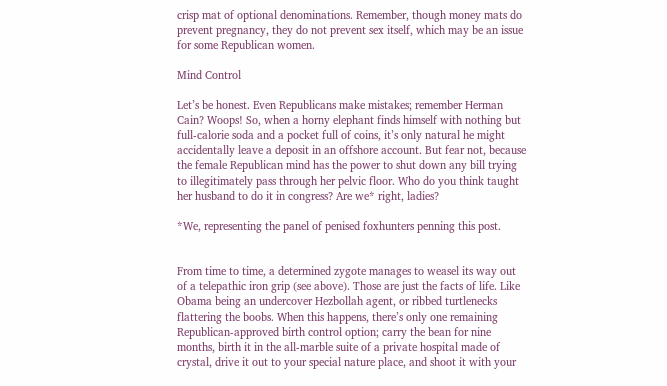crisp mat of optional denominations. Remember, though money mats do prevent pregnancy, they do not prevent sex itself, which may be an issue for some Republican women.

Mind Control

Let’s be honest. Even Republicans make mistakes; remember Herman Cain? Woops! So, when a horny elephant finds himself with nothing but full-calorie soda and a pocket full of coins, it’s only natural he might accidentally leave a deposit in an offshore account. But fear not, because the female Republican mind has the power to shut down any bill trying to illegitimately pass through her pelvic floor. Who do you think taught her husband to do it in congress? Are we* right, ladies?

*We, representing the panel of penised foxhunters penning this post.


From time to time, a determined zygote manages to weasel its way out of a telepathic iron grip (see above). Those are just the facts of life. Like Obama being an undercover Hezbollah agent, or ribbed turtlenecks flattering the boobs. When this happens, there’s only one remaining Republican-approved birth control option; carry the bean for nine months, birth it in the all-marble suite of a private hospital made of crystal, drive it out to your special nature place, and shoot it with your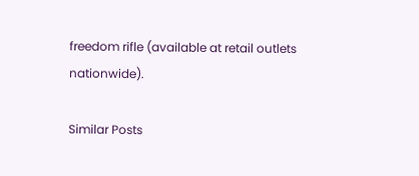freedom rifle (available at retail outlets nationwide).

Similar Posts